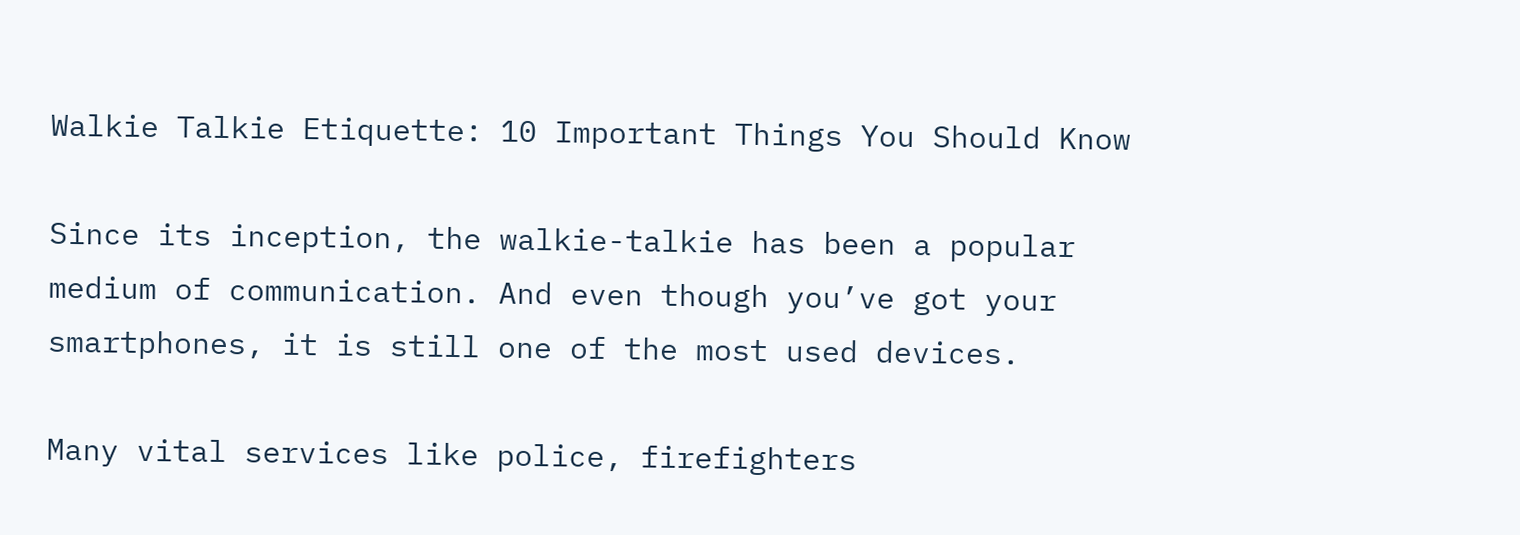Walkie Talkie Etiquette: 10 Important Things You Should Know

Since its inception, the walkie-talkie has been a popular medium of communication. And even though you’ve got your smartphones, it is still one of the most used devices.

Many vital services like police, firefighters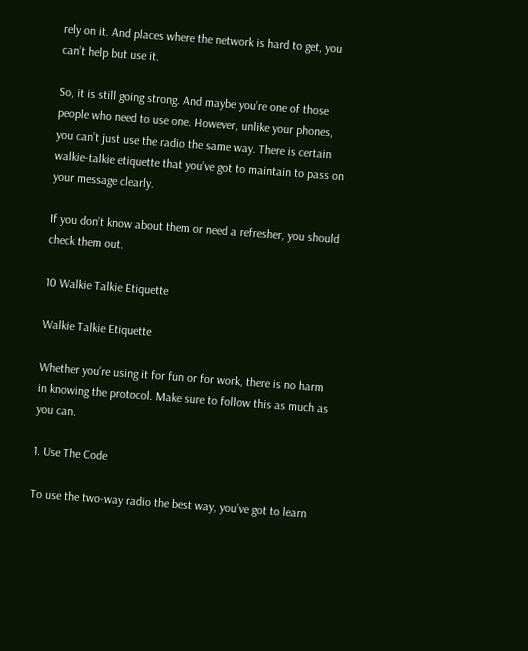rely on it. And places where the network is hard to get, you can’t help but use it.

So, it is still going strong. And maybe you’re one of those people who need to use one. However, unlike your phones, you can’t just use the radio the same way. There is certain walkie-talkie etiquette that you’ve got to maintain to pass on your message clearly.

If you don’t know about them or need a refresher, you should check them out.

10 Walkie Talkie Etiquette

Walkie Talkie Etiquette

Whether you’re using it for fun or for work, there is no harm in knowing the protocol. Make sure to follow this as much as you can.

1. Use The Code

To use the two-way radio the best way, you’ve got to learn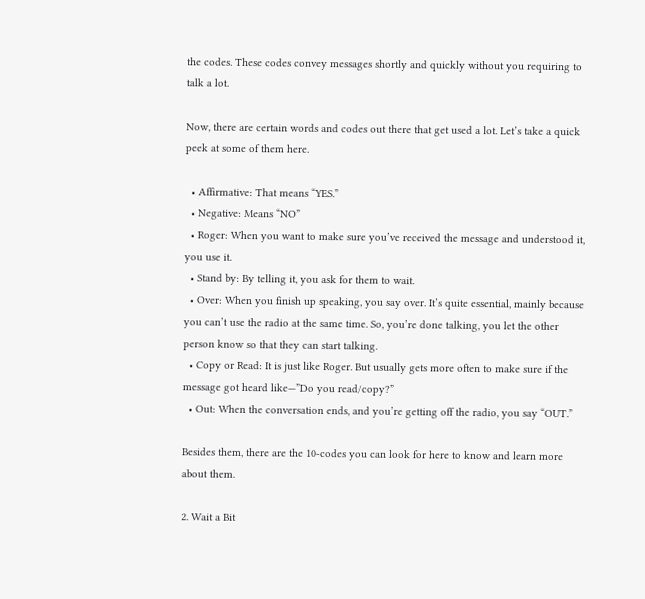the codes. These codes convey messages shortly and quickly without you requiring to talk a lot.

Now, there are certain words and codes out there that get used a lot. Let’s take a quick peek at some of them here.

  • Affirmative: That means “YES.”
  • Negative: Means “NO”
  • Roger: When you want to make sure you’ve received the message and understood it, you use it.
  • Stand by: By telling it, you ask for them to wait.
  • Over: When you finish up speaking, you say over. It’s quite essential, mainly because you can’t use the radio at the same time. So, you’re done talking, you let the other person know so that they can start talking.
  • Copy or Read: It is just like Roger. But usually gets more often to make sure if the message got heard like—”Do you read/copy?”
  • Out: When the conversation ends, and you’re getting off the radio, you say “OUT.”

Besides them, there are the 10-codes you can look for here to know and learn more about them.

2. Wait a Bit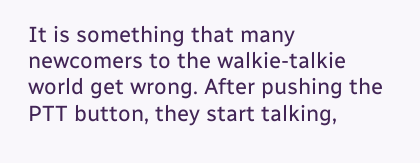It is something that many newcomers to the walkie-talkie world get wrong. After pushing the PTT button, they start talking,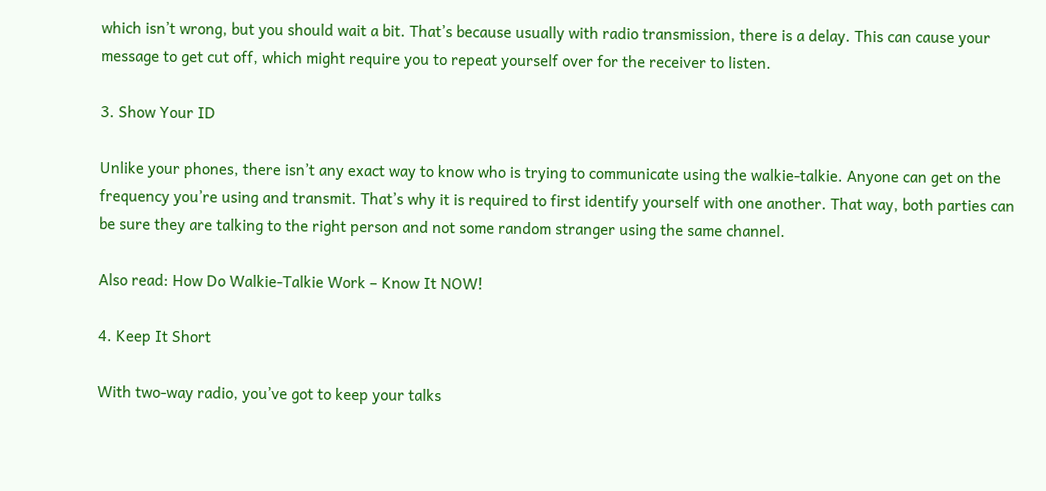which isn’t wrong, but you should wait a bit. That’s because usually with radio transmission, there is a delay. This can cause your message to get cut off, which might require you to repeat yourself over for the receiver to listen.

3. Show Your ID

Unlike your phones, there isn’t any exact way to know who is trying to communicate using the walkie-talkie. Anyone can get on the frequency you’re using and transmit. That’s why it is required to first identify yourself with one another. That way, both parties can be sure they are talking to the right person and not some random stranger using the same channel.

Also read: How Do Walkie-Talkie Work – Know It NOW!

4. Keep It Short

With two-way radio, you’ve got to keep your talks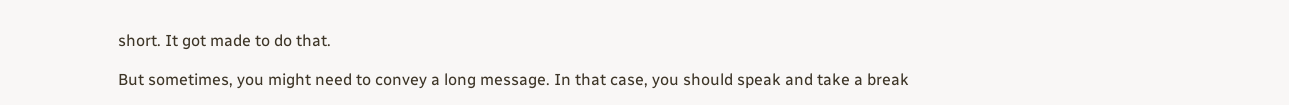short. It got made to do that.

But sometimes, you might need to convey a long message. In that case, you should speak and take a break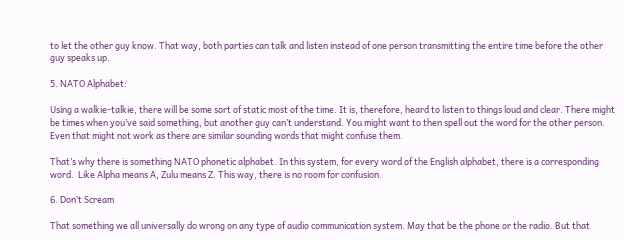to let the other guy know. That way, both parties can talk and listen instead of one person transmitting the entire time before the other guy speaks up.

5. NATO Alphabet:

Using a walkie-talkie, there will be some sort of static most of the time. It is, therefore, heard to listen to things loud and clear. There might be times when you’ve said something, but another guy can’t understand. You might want to then spell out the word for the other person. Even that might not work as there are similar sounding words that might confuse them.

That’s why there is something NATO phonetic alphabet. In this system, for every word of the English alphabet, there is a corresponding word.  Like Alpha means A, Zulu means Z. This way, there is no room for confusion.

6. Don’t Scream

That something we all universally do wrong on any type of audio communication system. May that be the phone or the radio. But that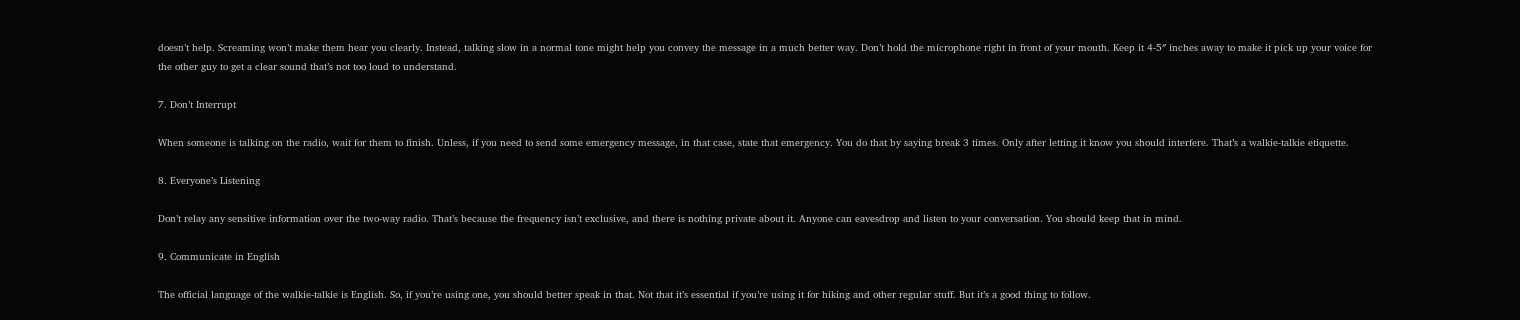doesn’t help. Screaming won’t make them hear you clearly. Instead, talking slow in a normal tone might help you convey the message in a much better way. Don’t hold the microphone right in front of your mouth. Keep it 4-5″ inches away to make it pick up your voice for the other guy to get a clear sound that’s not too loud to understand.

7. Don’t Interrupt

When someone is talking on the radio, wait for them to finish. Unless, if you need to send some emergency message, in that case, state that emergency. You do that by saying break 3 times. Only after letting it know you should interfere. That’s a walkie-talkie etiquette.

8. Everyone’s Listening

Don’t relay any sensitive information over the two-way radio. That’s because the frequency isn’t exclusive, and there is nothing private about it. Anyone can eavesdrop and listen to your conversation. You should keep that in mind.

9. Communicate in English

The official language of the walkie-talkie is English. So, if you’re using one, you should better speak in that. Not that it’s essential if you’re using it for hiking and other regular stuff. But it’s a good thing to follow.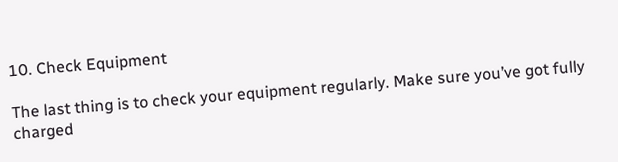10. Check Equipment

The last thing is to check your equipment regularly. Make sure you’ve got fully charged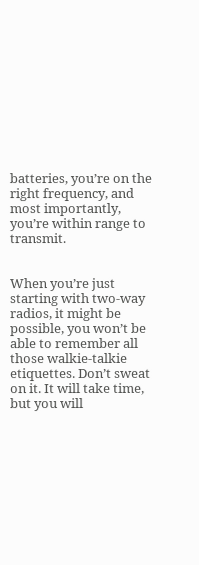batteries, you’re on the right frequency, and most importantly, you’re within range to transmit.


When you’re just starting with two-way radios, it might be possible, you won’t be able to remember all those walkie-talkie etiquettes. Don’t sweat on it. It will take time, but you will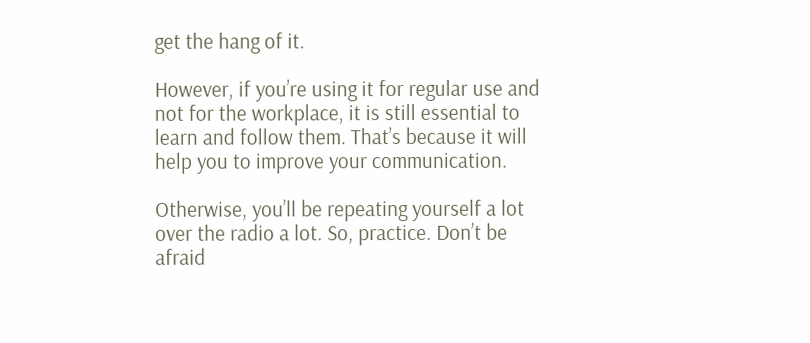get the hang of it.

However, if you’re using it for regular use and not for the workplace, it is still essential to learn and follow them. That’s because it will help you to improve your communication.

Otherwise, you’ll be repeating yourself a lot over the radio a lot. So, practice. Don’t be afraid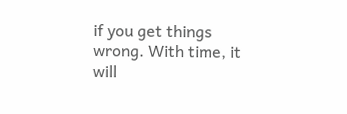if you get things wrong. With time, it will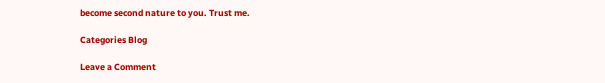become second nature to you. Trust me.

Categories Blog

Leave a Comment